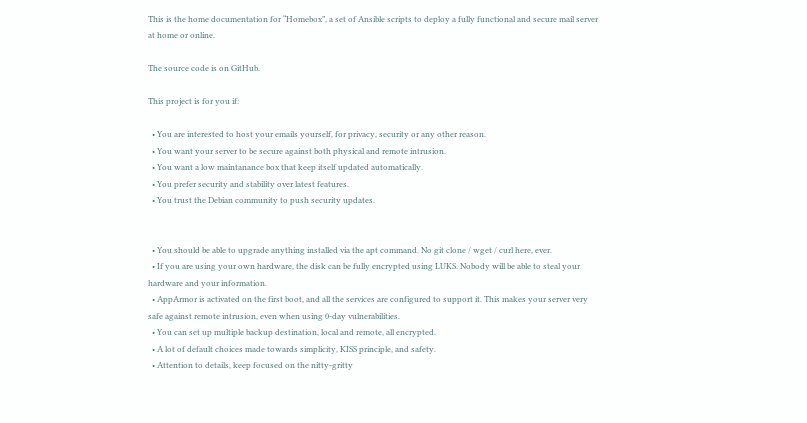This is the home documentation for “Homebox”, a set of Ansible scripts to deploy a fully functional and secure mail server at home or online.

The source code is on GitHub.

This project is for you if:

  • You are interested to host your emails yourself, for privacy, security or any other reason.
  • You want your server to be secure against both physical and remote intrusion.
  • You want a low maintanance box that keep itself updated automatically.
  • You prefer security and stability over latest features.
  • You trust the Debian community to push security updates.


  • You should be able to upgrade anything installed via the apt command. No git clone / wget / curl here, ever.
  • If you are using your own hardware, the disk can be fully encrypted using LUKS. Nobody will be able to steal your hardware and your information.
  • AppArmor is activated on the first boot, and all the services are configured to support it. This makes your server very safe against remote intrusion, even when using 0-day vulnerabilities.
  • You can set up multiple backup destination, local and remote, all encrypted.
  • A lot of default choices made towards simplicity, KISS principle, and safety.
  • Attention to details, keep focused on the nitty-gritty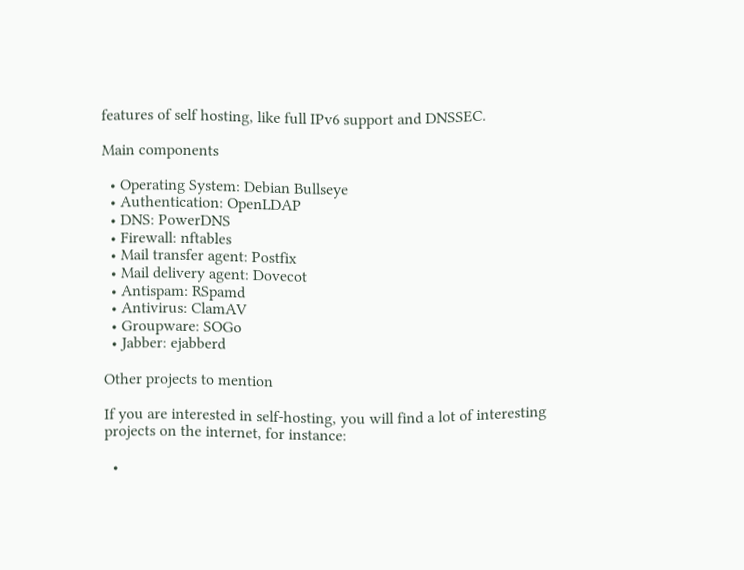features of self hosting, like full IPv6 support and DNSSEC.

Main components

  • Operating System: Debian Bullseye
  • Authentication: OpenLDAP
  • DNS: PowerDNS
  • Firewall: nftables
  • Mail transfer agent: Postfix
  • Mail delivery agent: Dovecot
  • Antispam: RSpamd
  • Antivirus: ClamAV
  • Groupware: SOGo
  • Jabber: ejabberd

Other projects to mention

If you are interested in self-hosting, you will find a lot of interesting projects on the internet, for instance:

  •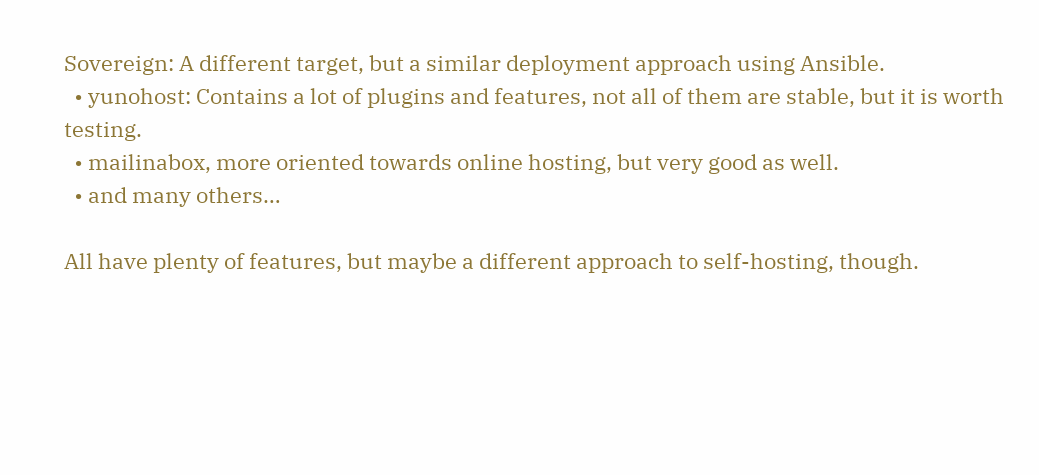Sovereign: A different target, but a similar deployment approach using Ansible.
  • yunohost: Contains a lot of plugins and features, not all of them are stable, but it is worth testing.
  • mailinabox, more oriented towards online hosting, but very good as well.
  • and many others…

All have plenty of features, but maybe a different approach to self-hosting, though.